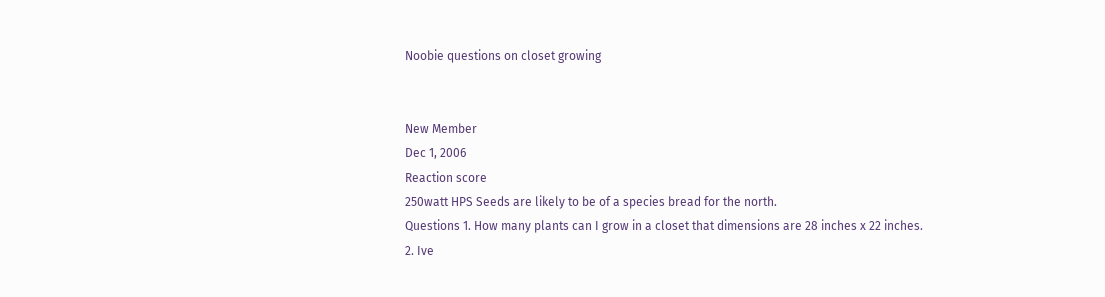Noobie questions on closet growing


New Member
Dec 1, 2006
Reaction score
250watt HPS Seeds are likely to be of a species bread for the north.
Questions 1. How many plants can I grow in a closet that dimensions are 28 inches x 22 inches.
2. Ive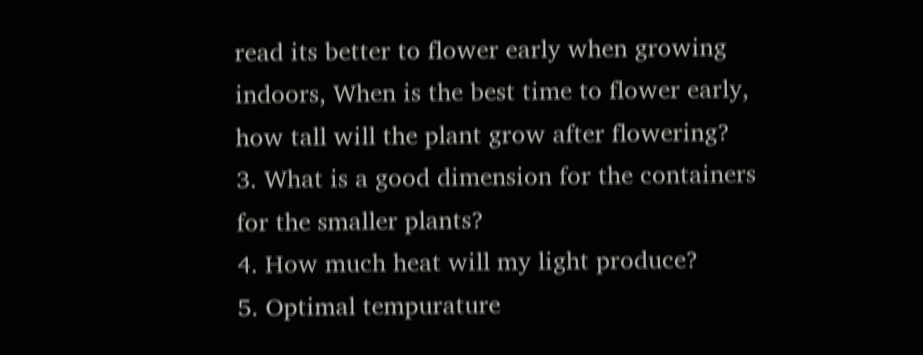read its better to flower early when growing indoors, When is the best time to flower early, how tall will the plant grow after flowering?
3. What is a good dimension for the containers for the smaller plants?
4. How much heat will my light produce?
5. Optimal tempurature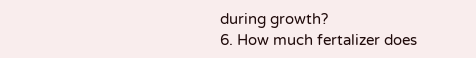during growth?
6. How much fertalizer does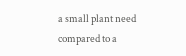a small plant need compared to a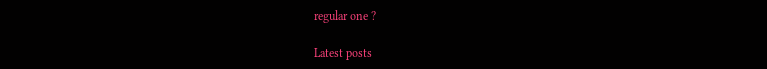regular one ?

Latest posts